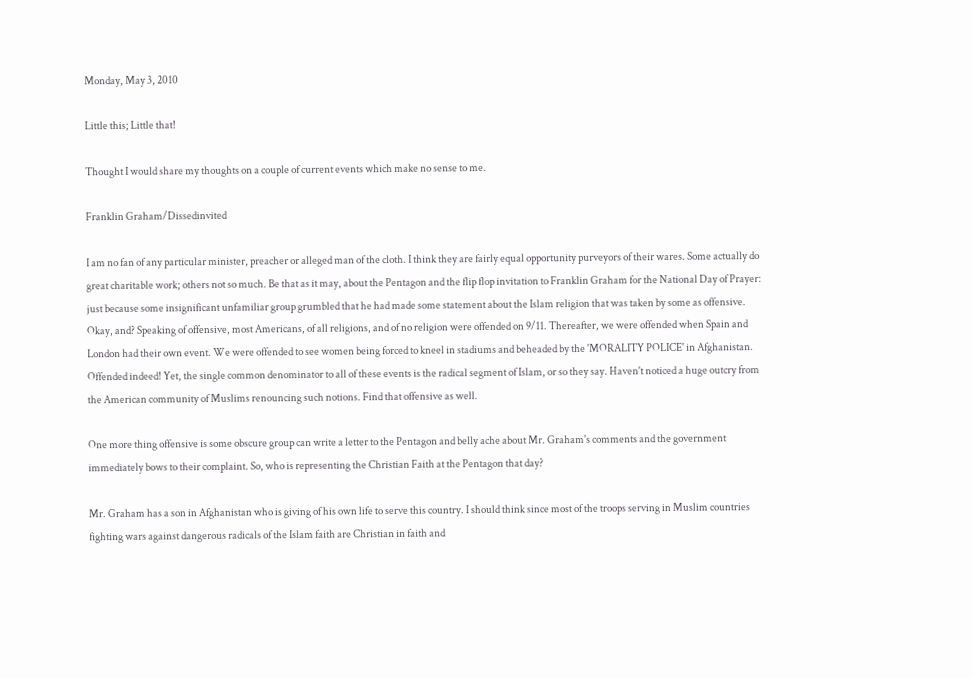Monday, May 3, 2010

Little this; Little that!

Thought I would share my thoughts on a couple of current events which make no sense to me.

Franklin Graham/Dissedinvited

I am no fan of any particular minister, preacher or alleged man of the cloth. I think they are fairly equal opportunity purveyors of their wares. Some actually do great charitable work; others not so much. Be that as it may, about the Pentagon and the flip flop invitation to Franklin Graham for the National Day of Prayer: just because some insignificant unfamiliar group grumbled that he had made some statement about the Islam religion that was taken by some as offensive. Okay, and? Speaking of offensive, most Americans, of all religions, and of no religion were offended on 9/11. Thereafter, we were offended when Spain and London had their own event. We were offended to see women being forced to kneel in stadiums and beheaded by the 'MORALITY POLICE' in Afghanistan. Offended indeed! Yet, the single common denominator to all of these events is the radical segment of Islam, or so they say. Haven't noticed a huge outcry from the American community of Muslims renouncing such notions. Find that offensive as well.

One more thing offensive is some obscure group can write a letter to the Pentagon and belly ache about Mr. Graham's comments and the government immediately bows to their complaint. So, who is representing the Christian Faith at the Pentagon that day?

Mr. Graham has a son in Afghanistan who is giving of his own life to serve this country. I should think since most of the troops serving in Muslim countries fighting wars against dangerous radicals of the Islam faith are Christian in faith and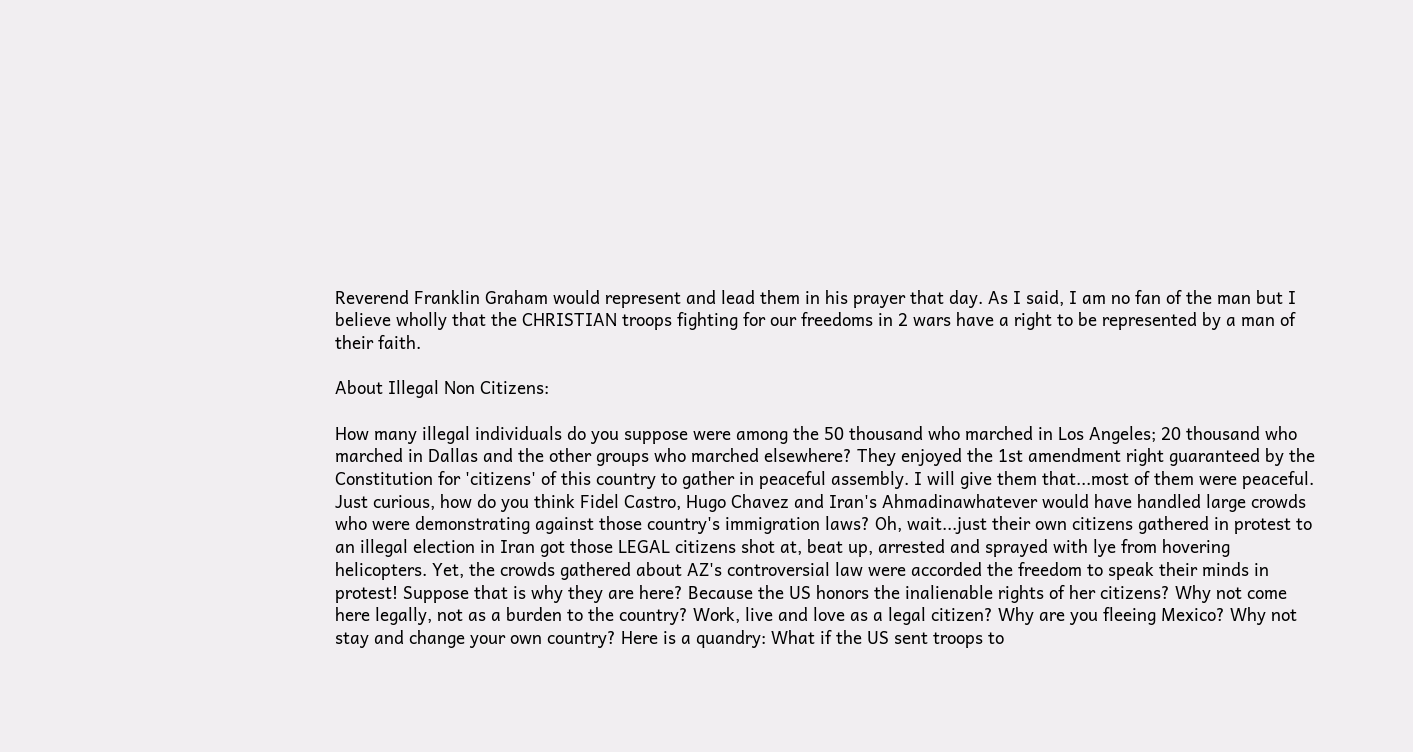Reverend Franklin Graham would represent and lead them in his prayer that day. As I said, I am no fan of the man but I believe wholly that the CHRISTIAN troops fighting for our freedoms in 2 wars have a right to be represented by a man of their faith.

About Illegal Non Citizens:

How many illegal individuals do you suppose were among the 50 thousand who marched in Los Angeles; 20 thousand who marched in Dallas and the other groups who marched elsewhere? They enjoyed the 1st amendment right guaranteed by the Constitution for 'citizens' of this country to gather in peaceful assembly. I will give them that...most of them were peaceful. Just curious, how do you think Fidel Castro, Hugo Chavez and Iran's Ahmadinawhatever would have handled large crowds who were demonstrating against those country's immigration laws? Oh, wait...just their own citizens gathered in protest to an illegal election in Iran got those LEGAL citizens shot at, beat up, arrested and sprayed with lye from hovering helicopters. Yet, the crowds gathered about AZ's controversial law were accorded the freedom to speak their minds in protest! Suppose that is why they are here? Because the US honors the inalienable rights of her citizens? Why not come here legally, not as a burden to the country? Work, live and love as a legal citizen? Why are you fleeing Mexico? Why not stay and change your own country? Here is a quandry: What if the US sent troops to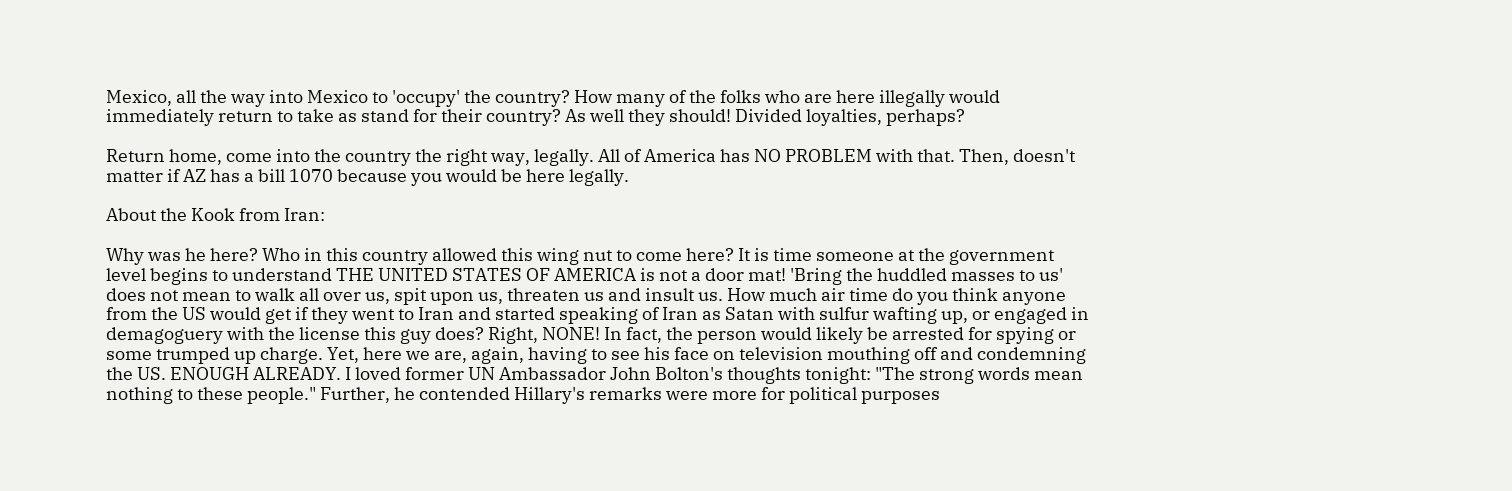Mexico, all the way into Mexico to 'occupy' the country? How many of the folks who are here illegally would immediately return to take as stand for their country? As well they should! Divided loyalties, perhaps?

Return home, come into the country the right way, legally. All of America has NO PROBLEM with that. Then, doesn't matter if AZ has a bill 1070 because you would be here legally.

About the Kook from Iran:

Why was he here? Who in this country allowed this wing nut to come here? It is time someone at the government level begins to understand THE UNITED STATES OF AMERICA is not a door mat! 'Bring the huddled masses to us' does not mean to walk all over us, spit upon us, threaten us and insult us. How much air time do you think anyone from the US would get if they went to Iran and started speaking of Iran as Satan with sulfur wafting up, or engaged in demagoguery with the license this guy does? Right, NONE! In fact, the person would likely be arrested for spying or some trumped up charge. Yet, here we are, again, having to see his face on television mouthing off and condemning the US. ENOUGH ALREADY. I loved former UN Ambassador John Bolton's thoughts tonight: "The strong words mean nothing to these people." Further, he contended Hillary's remarks were more for political purposes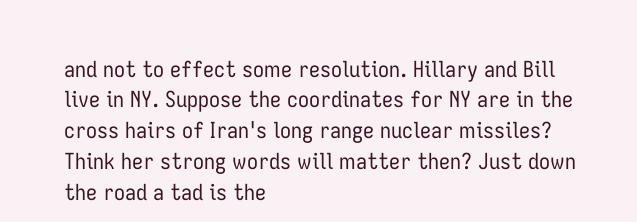and not to effect some resolution. Hillary and Bill live in NY. Suppose the coordinates for NY are in the cross hairs of Iran's long range nuclear missiles? Think her strong words will matter then? Just down the road a tad is the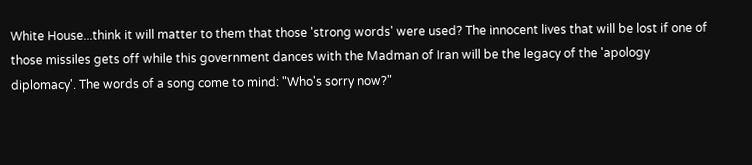White House...think it will matter to them that those 'strong words' were used? The innocent lives that will be lost if one of those missiles gets off while this government dances with the Madman of Iran will be the legacy of the 'apology diplomacy'. The words of a song come to mind: "Who's sorry now?"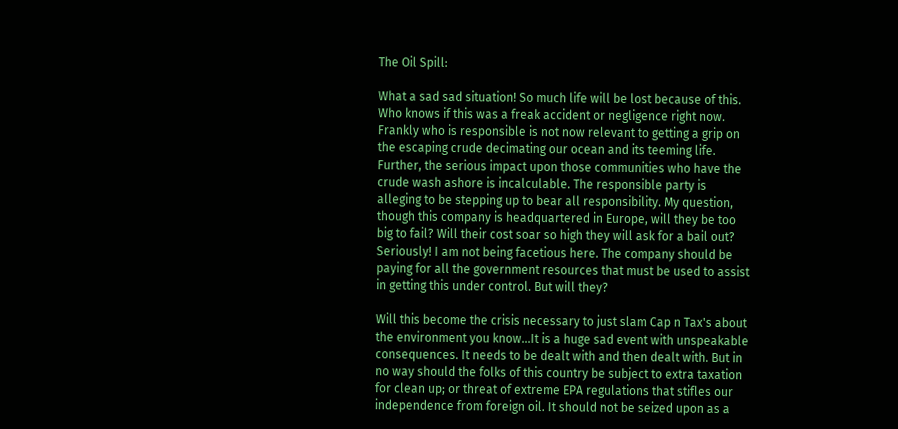The Oil Spill:

What a sad sad situation! So much life will be lost because of this. Who knows if this was a freak accident or negligence right now. Frankly who is responsible is not now relevant to getting a grip on the escaping crude decimating our ocean and its teeming life. Further, the serious impact upon those communities who have the crude wash ashore is incalculable. The responsible party is alleging to be stepping up to bear all responsibility. My question, though this company is headquartered in Europe, will they be too big to fail? Will their cost soar so high they will ask for a bail out? Seriously! I am not being facetious here. The company should be paying for all the government resources that must be used to assist in getting this under control. But will they?

Will this become the crisis necessary to just slam Cap n Tax's about the environment you know...It is a huge sad event with unspeakable consequences. It needs to be dealt with and then dealt with. But in no way should the folks of this country be subject to extra taxation for clean up; or threat of extreme EPA regulations that stifles our independence from foreign oil. It should not be seized upon as a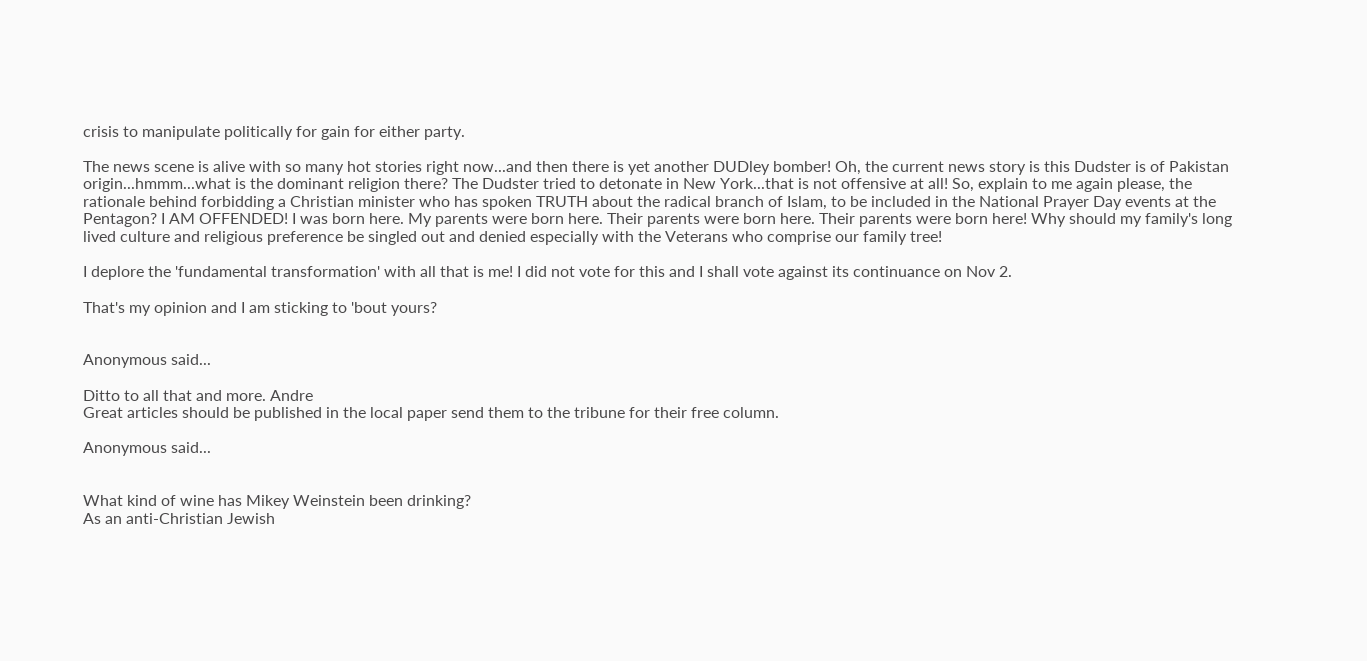crisis to manipulate politically for gain for either party.

The news scene is alive with so many hot stories right now...and then there is yet another DUDley bomber! Oh, the current news story is this Dudster is of Pakistan origin...hmmm...what is the dominant religion there? The Dudster tried to detonate in New York...that is not offensive at all! So, explain to me again please, the rationale behind forbidding a Christian minister who has spoken TRUTH about the radical branch of Islam, to be included in the National Prayer Day events at the Pentagon? I AM OFFENDED! I was born here. My parents were born here. Their parents were born here. Their parents were born here! Why should my family's long lived culture and religious preference be singled out and denied especially with the Veterans who comprise our family tree!

I deplore the 'fundamental transformation' with all that is me! I did not vote for this and I shall vote against its continuance on Nov 2.

That's my opinion and I am sticking to 'bout yours?


Anonymous said...

Ditto to all that and more. Andre
Great articles should be published in the local paper send them to the tribune for their free column.

Anonymous said...


What kind of wine has Mikey Weinstein been drinking?
As an anti-Christian Jewish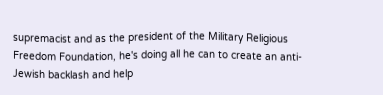supremacist and as the president of the Military Religious Freedom Foundation, he's doing all he can to create an anti-Jewish backlash and help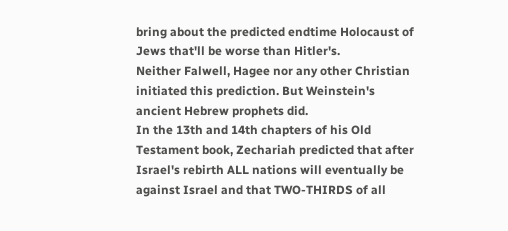bring about the predicted endtime Holocaust of Jews that'll be worse than Hitler's.
Neither Falwell, Hagee nor any other Christian initiated this prediction. But Weinstein's ancient Hebrew prophets did.
In the 13th and 14th chapters of his Old Testament book, Zechariah predicted that after Israel's rebirth ALL nations will eventually be against Israel and that TWO-THIRDS of all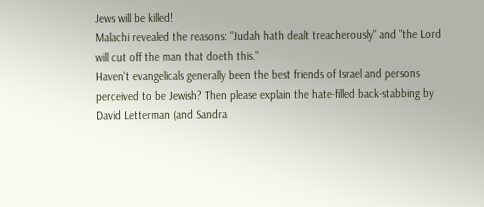Jews will be killed!
Malachi revealed the reasons: "Judah hath dealt treacherously" and "the Lord will cut off the man that doeth this."
Haven't evangelicals generally been the best friends of Israel and persons perceived to be Jewish? Then please explain the hate-filled back-stabbing by David Letterman (and Sandra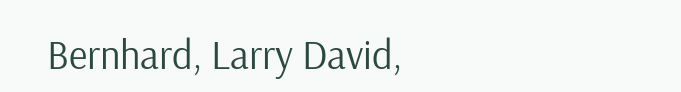Bernhard, Larry David,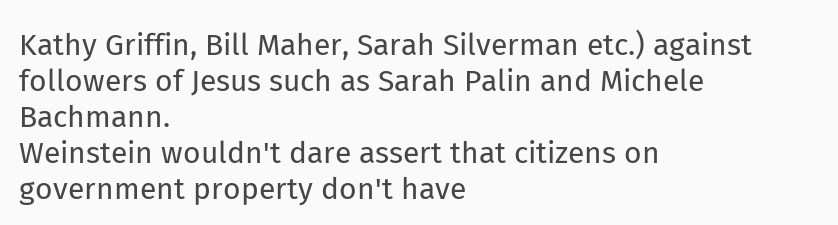Kathy Griffin, Bill Maher, Sarah Silverman etc.) against followers of Jesus such as Sarah Palin and Michele Bachmann.
Weinstein wouldn't dare assert that citizens on government property don't have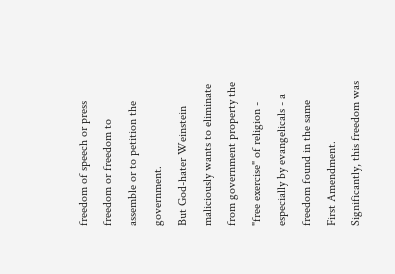freedom of speech or press freedom or freedom to assemble or to petition the government.
But God-hater Weinstein maliciously wants to eliminate from government property the "free exercise" of religion - especially by evangelicals - a freedom found in the same First Amendment. Significantly, this freedom was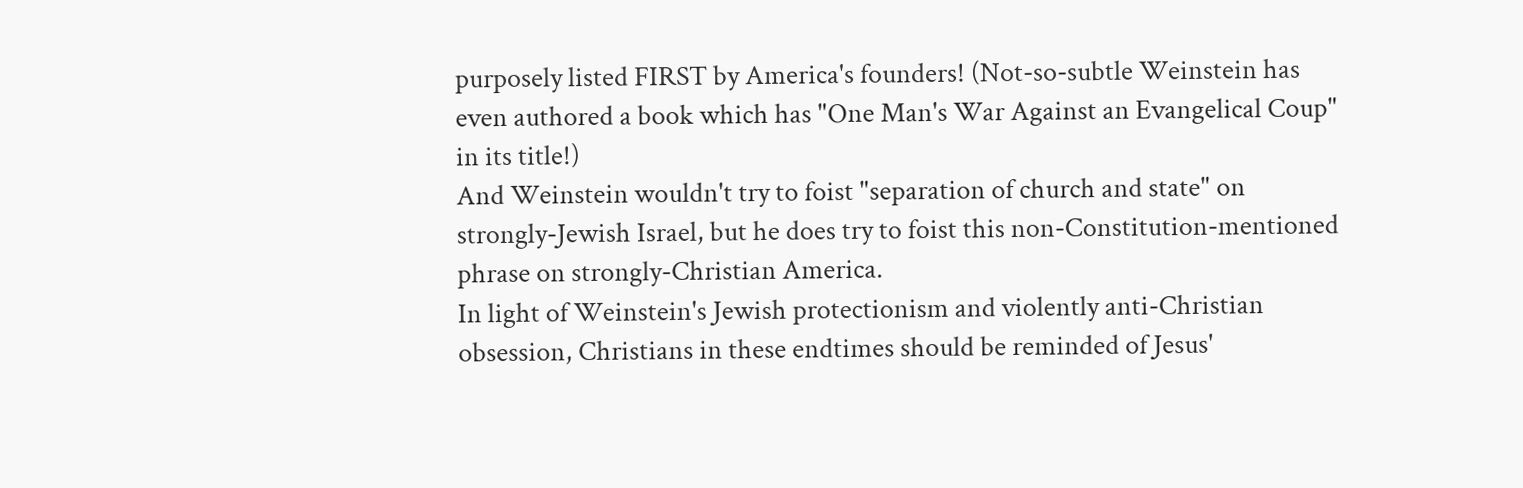purposely listed FIRST by America's founders! (Not-so-subtle Weinstein has even authored a book which has "One Man's War Against an Evangelical Coup" in its title!)
And Weinstein wouldn't try to foist "separation of church and state" on strongly-Jewish Israel, but he does try to foist this non-Constitution-mentioned phrase on strongly-Christian America.
In light of Weinstein's Jewish protectionism and violently anti-Christian obsession, Christians in these endtimes should be reminded of Jesus'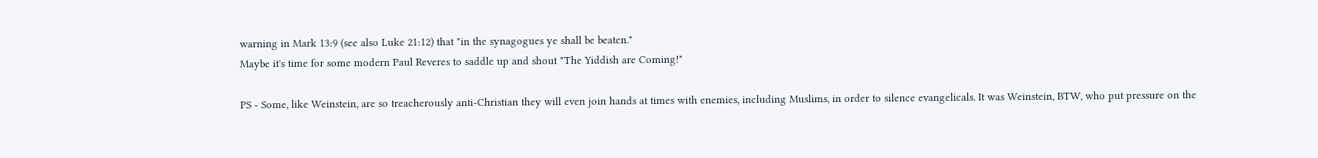warning in Mark 13:9 (see also Luke 21:12) that "in the synagogues ye shall be beaten."
Maybe it's time for some modern Paul Reveres to saddle up and shout "The Yiddish are Coming!"

PS - Some, like Weinstein, are so treacherously anti-Christian they will even join hands at times with enemies, including Muslims, in order to silence evangelicals. It was Weinstein, BTW, who put pressure on the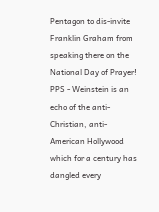Pentagon to dis-invite Franklin Graham from speaking there on the National Day of Prayer!
PPS - Weinstein is an echo of the anti-Christian, anti-American Hollywood which for a century has dangled every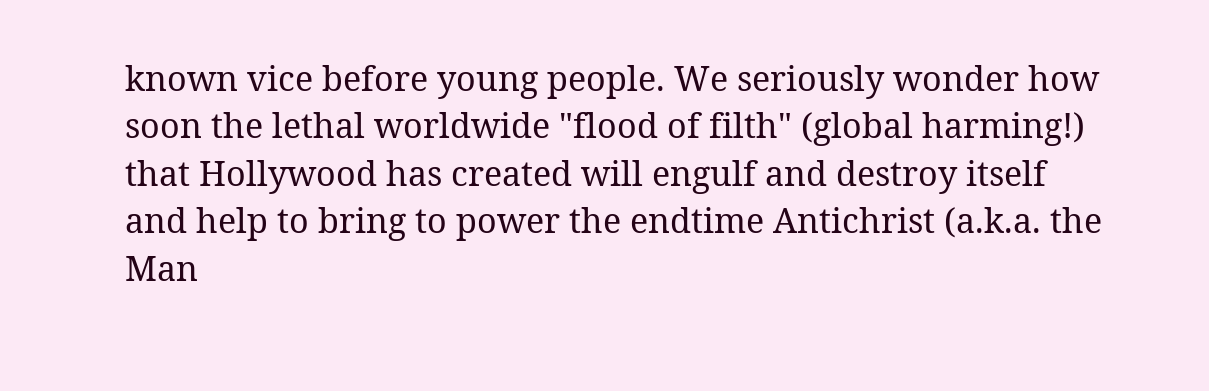known vice before young people. We seriously wonder how soon the lethal worldwide "flood of filth" (global harming!) that Hollywood has created will engulf and destroy itself and help to bring to power the endtime Antichrist (a.k.a. the Man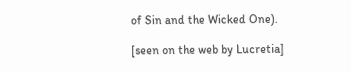of Sin and the Wicked One).

[seen on the web by Lucretia]